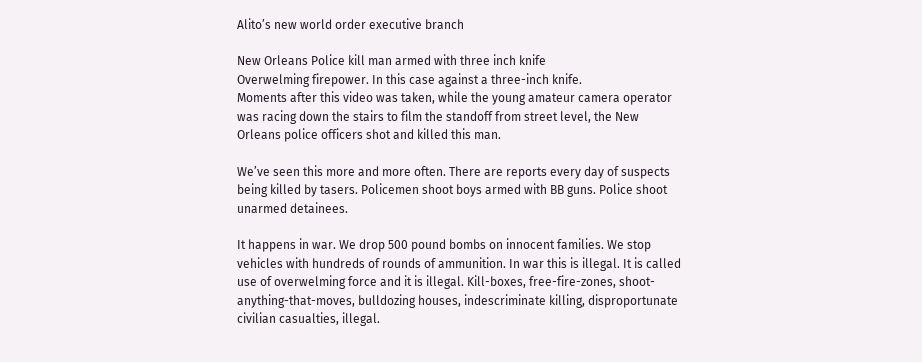Alito’s new world order executive branch

New Orleans Police kill man armed with three inch knife
Overwelming firepower. In this case against a three-inch knife.
Moments after this video was taken, while the young amateur camera operator was racing down the stairs to film the standoff from street level, the New Orleans police officers shot and killed this man.

We’ve seen this more and more often. There are reports every day of suspects being killed by tasers. Policemen shoot boys armed with BB guns. Police shoot unarmed detainees.

It happens in war. We drop 500 pound bombs on innocent families. We stop vehicles with hundreds of rounds of ammunition. In war this is illegal. It is called use of overwelming force and it is illegal. Kill-boxes, free-fire-zones, shoot-anything-that-moves, bulldozing houses, indescriminate killing, disproportunate civilian casualties, illegal.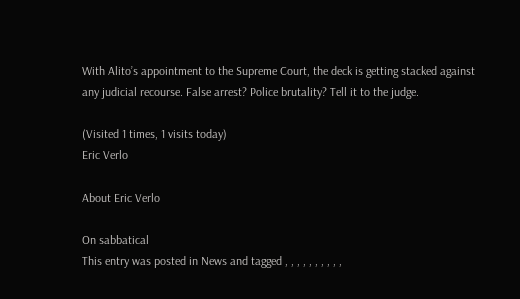With Alito’s appointment to the Supreme Court, the deck is getting stacked against any judicial recourse. False arrest? Police brutality? Tell it to the judge.

(Visited 1 times, 1 visits today)
Eric Verlo

About Eric Verlo

On sabbatical
This entry was posted in News and tagged , , , , , , , , , ,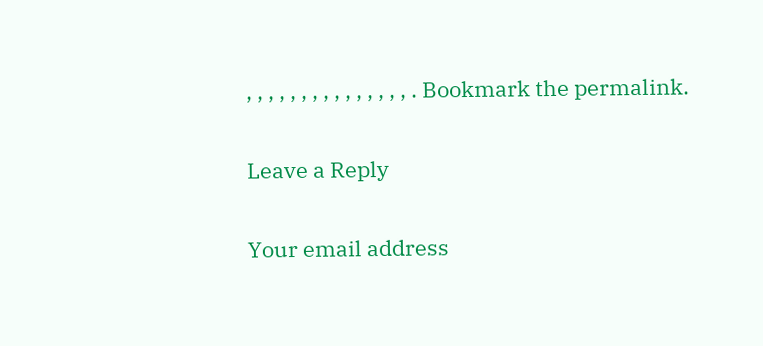, , , , , , , , , , , , , , , . Bookmark the permalink.

Leave a Reply

Your email address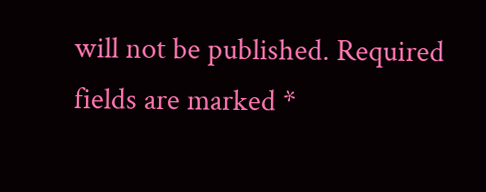will not be published. Required fields are marked *